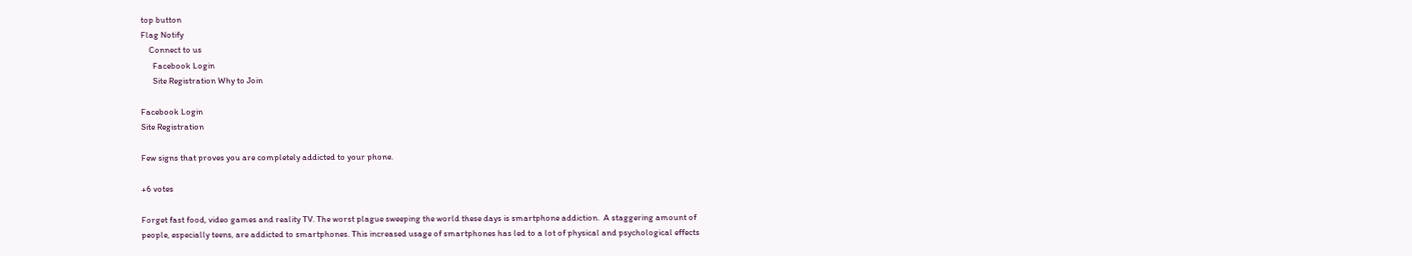top button
Flag Notify
    Connect to us
      Facebook Login
      Site Registration Why to Join

Facebook Login
Site Registration

Few signs that proves you are completely addicted to your phone.

+6 votes

Forget fast food, video games and reality TV. The worst plague sweeping the world these days is smartphone addiction.  A staggering amount of people, especially teens, are addicted to smartphones. This increased usage of smartphones has led to a lot of physical and psychological effects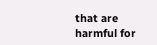that are harmful for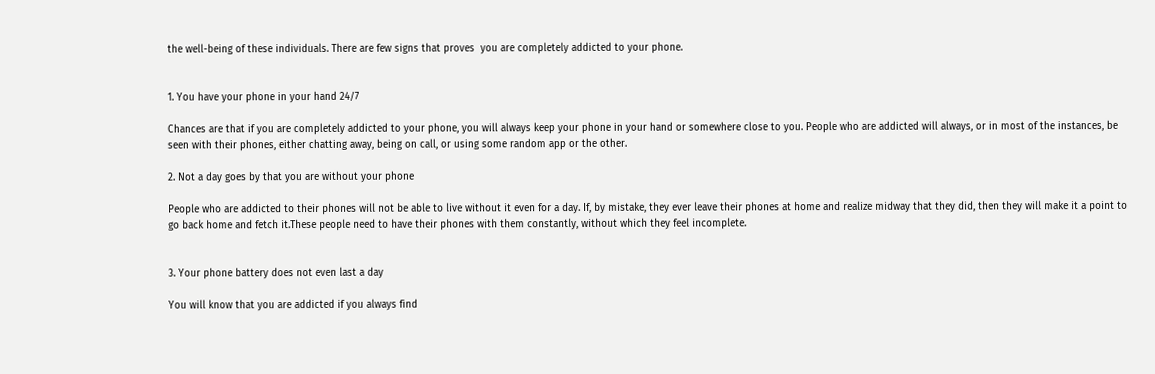the well-being of these individuals. There are few signs that proves  you are completely addicted to your phone.


1. You have your phone in your hand 24/7

Chances are that if you are completely addicted to your phone, you will always keep your phone in your hand or somewhere close to you. People who are addicted will always, or in most of the instances, be seen with their phones, either chatting away, being on call, or using some random app or the other.

2. Not a day goes by that you are without your phone

People who are addicted to their phones will not be able to live without it even for a day. If, by mistake, they ever leave their phones at home and realize midway that they did, then they will make it a point to go back home and fetch it.These people need to have their phones with them constantly, without which they feel incomplete.


3. Your phone battery does not even last a day

You will know that you are addicted if you always find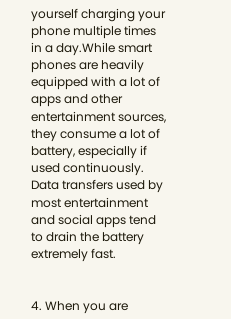yourself charging your phone multiple times in a day.While smart phones are heavily equipped with a lot of apps and other entertainment sources, they consume a lot of battery, especially if used continuously. Data transfers used by most entertainment and social apps tend to drain the battery extremely fast.


4. When you are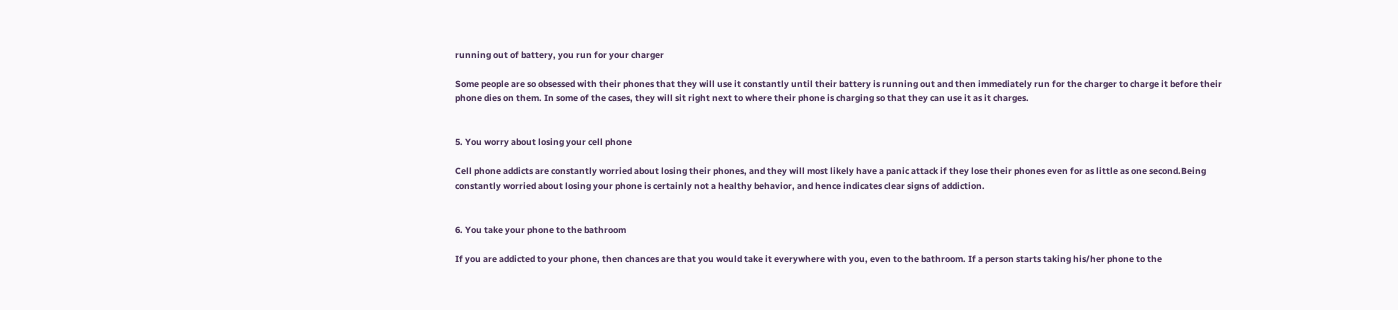running out of battery, you run for your charger

Some people are so obsessed with their phones that they will use it constantly until their battery is running out and then immediately run for the charger to charge it before their phone dies on them. In some of the cases, they will sit right next to where their phone is charging so that they can use it as it charges.


5. You worry about losing your cell phone

Cell phone addicts are constantly worried about losing their phones, and they will most likely have a panic attack if they lose their phones even for as little as one second.Being constantly worried about losing your phone is certainly not a healthy behavior, and hence indicates clear signs of addiction.


6. You take your phone to the bathroom

If you are addicted to your phone, then chances are that you would take it everywhere with you, even to the bathroom. If a person starts taking his/her phone to the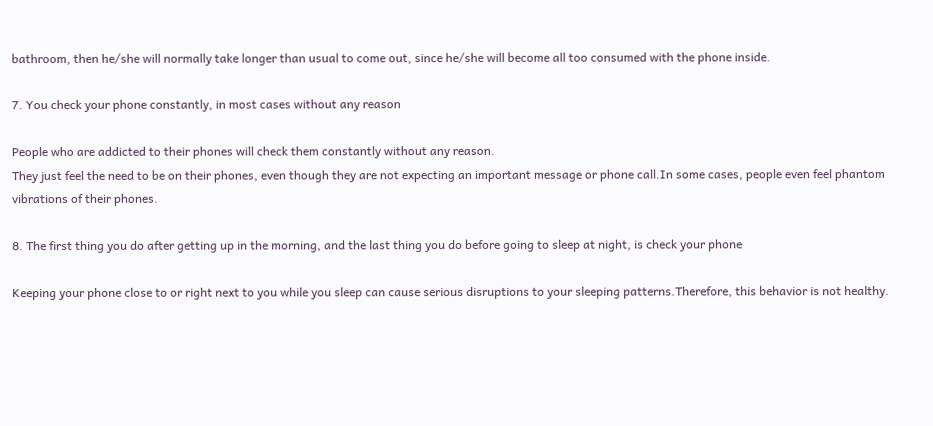bathroom, then he/she will normally take longer than usual to come out, since he/she will become all too consumed with the phone inside.

7. You check your phone constantly, in most cases without any reason

People who are addicted to their phones will check them constantly without any reason.
They just feel the need to be on their phones, even though they are not expecting an important message or phone call.In some cases, people even feel phantom vibrations of their phones.

8. The first thing you do after getting up in the morning, and the last thing you do before going to sleep at night, is check your phone

Keeping your phone close to or right next to you while you sleep can cause serious disruptions to your sleeping patterns.Therefore, this behavior is not healthy.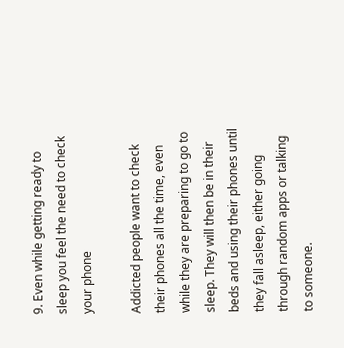9. Even while getting ready to sleep you feel the need to check your phone

Addicted people want to check their phones all the time, even while they are preparing to go to sleep. They will then be in their beds and using their phones until they fall asleep, either going through random apps or talking to someone.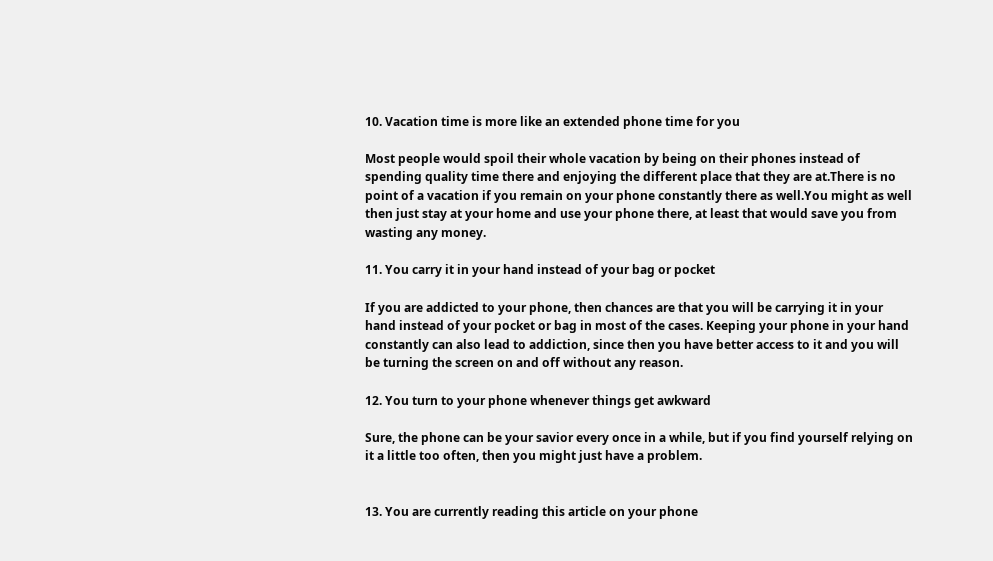10. Vacation time is more like an extended phone time for you

Most people would spoil their whole vacation by being on their phones instead of spending quality time there and enjoying the different place that they are at.There is no point of a vacation if you remain on your phone constantly there as well.You might as well then just stay at your home and use your phone there, at least that would save you from wasting any money.

11. You carry it in your hand instead of your bag or pocket

If you are addicted to your phone, then chances are that you will be carrying it in your hand instead of your pocket or bag in most of the cases. Keeping your phone in your hand constantly can also lead to addiction, since then you have better access to it and you will be turning the screen on and off without any reason.

12. You turn to your phone whenever things get awkward

Sure, the phone can be your savior every once in a while, but if you find yourself relying on it a little too often, then you might just have a problem.


13. You are currently reading this article on your phone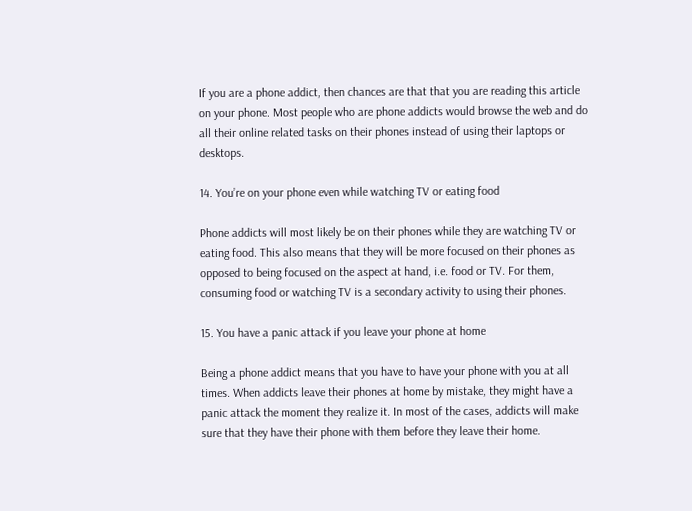If you are a phone addict, then chances are that that you are reading this article on your phone. Most people who are phone addicts would browse the web and do all their online related tasks on their phones instead of using their laptops or desktops.

14. You’re on your phone even while watching TV or eating food

Phone addicts will most likely be on their phones while they are watching TV or eating food. This also means that they will be more focused on their phones as opposed to being focused on the aspect at hand, i.e. food or TV. For them, consuming food or watching TV is a secondary activity to using their phones.

15. You have a panic attack if you leave your phone at home

Being a phone addict means that you have to have your phone with you at all times. When addicts leave their phones at home by mistake, they might have a panic attack the moment they realize it. In most of the cases, addicts will make sure that they have their phone with them before they leave their home.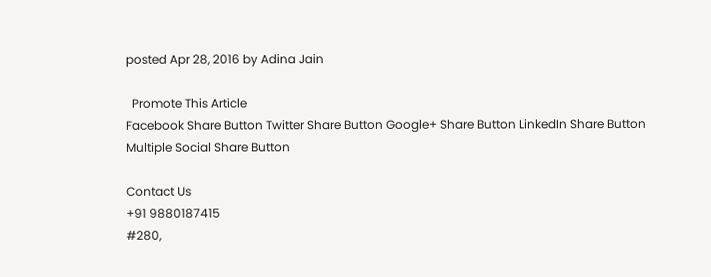posted Apr 28, 2016 by Adina Jain

  Promote This Article
Facebook Share Button Twitter Share Button Google+ Share Button LinkedIn Share Button Multiple Social Share Button

Contact Us
+91 9880187415
#280,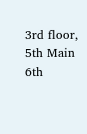3rd floor, 5th Main
6th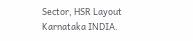Sector, HSR Layout
Karnataka INDIA.